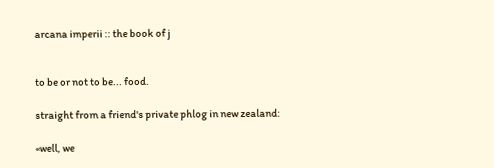arcana imperii :: the book of j


to be or not to be... food.

straight from a friend's private phlog in new zealand:

«well, we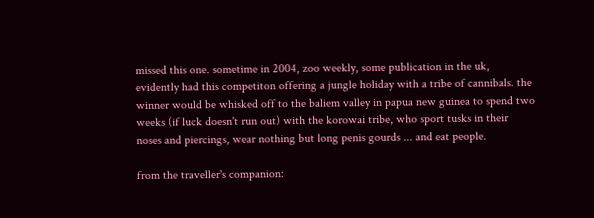missed this one. sometime in 2004, zoo weekly, some publication in the uk, evidently had this competiton offering a jungle holiday with a tribe of cannibals. the winner would be whisked off to the baliem valley in papua new guinea to spend two weeks (if luck doesn't run out) with the korowai tribe, who sport tusks in their noses and piercings, wear nothing but long penis gourds ... and eat people.

from the traveller's companion: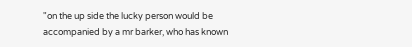"on the up side the lucky person would be accompanied by a mr barker, who has known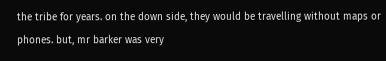the tribe for years. on the down side, they would be travelling without maps or phones. but, mr barker was very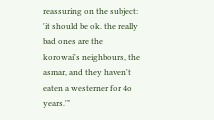reassuring on the subject: 'it should be ok. the really bad ones are the korowai's neighbours, the asmar, and they haven't eaten a westerner for 4o years.'"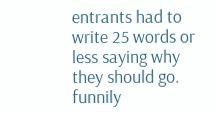entrants had to write 25 words or less saying why they should go. funnily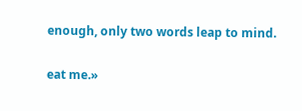enough, only two words leap to mind.

eat me.»